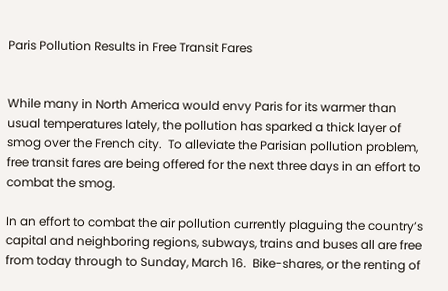Paris Pollution Results in Free Transit Fares


While many in North America would envy Paris for its warmer than usual temperatures lately, the pollution has sparked a thick layer of smog over the French city.  To alleviate the Parisian pollution problem, free transit fares are being offered for the next three days in an effort to combat the smog.

In an effort to combat the air pollution currently plaguing the country’s capital and neighboring regions, subways, trains and buses all are free from today through to Sunday, March 16.  Bike-shares, or the renting of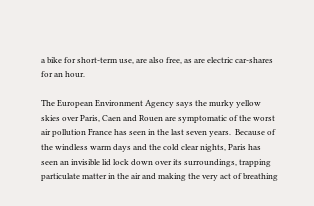a bike for short-term use, are also free, as are electric car-shares for an hour.

The European Environment Agency says the murky yellow skies over Paris, Caen and Rouen are symptomatic of the worst air pollution France has seen in the last seven years.  Because of the windless warm days and the cold clear nights, Paris has seen an invisible lid lock down over its surroundings, trapping particulate matter in the air and making the very act of breathing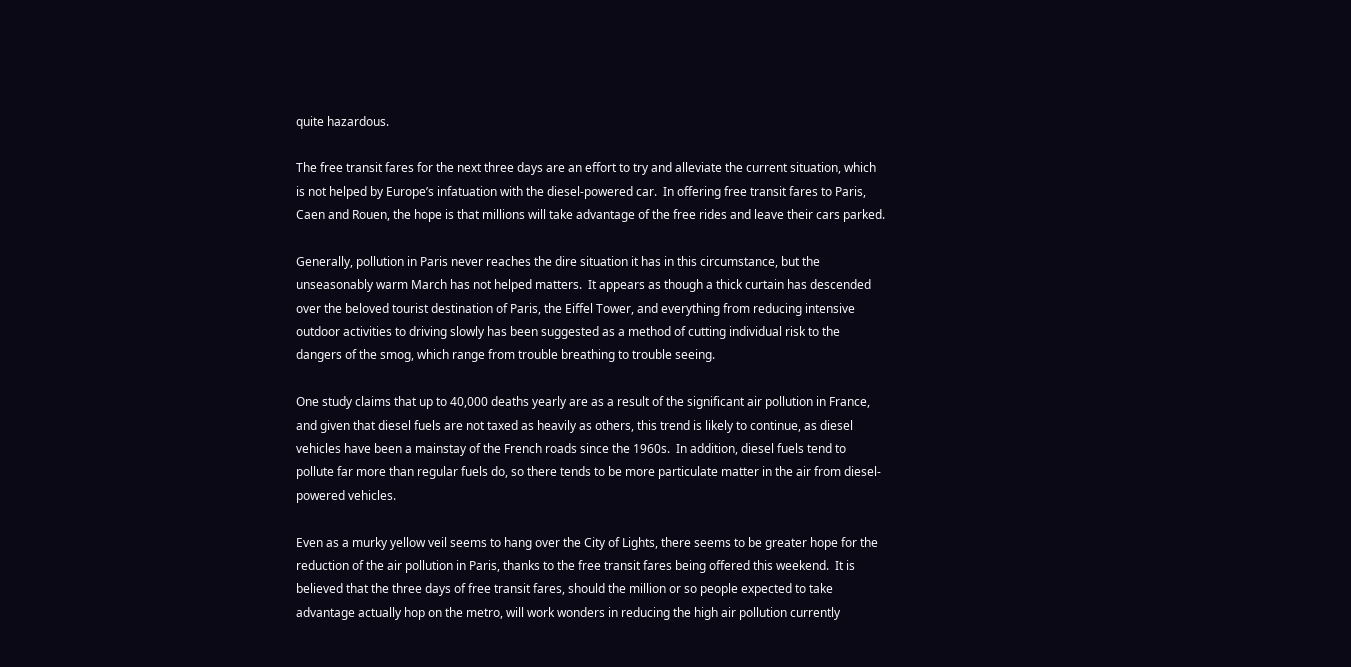quite hazardous.

The free transit fares for the next three days are an effort to try and alleviate the current situation, which is not helped by Europe’s infatuation with the diesel-powered car.  In offering free transit fares to Paris, Caen and Rouen, the hope is that millions will take advantage of the free rides and leave their cars parked.

Generally, pollution in Paris never reaches the dire situation it has in this circumstance, but the unseasonably warm March has not helped matters.  It appears as though a thick curtain has descended over the beloved tourist destination of Paris, the Eiffel Tower, and everything from reducing intensive outdoor activities to driving slowly has been suggested as a method of cutting individual risk to the dangers of the smog, which range from trouble breathing to trouble seeing.

One study claims that up to 40,000 deaths yearly are as a result of the significant air pollution in France, and given that diesel fuels are not taxed as heavily as others, this trend is likely to continue, as diesel vehicles have been a mainstay of the French roads since the 1960s.  In addition, diesel fuels tend to pollute far more than regular fuels do, so there tends to be more particulate matter in the air from diesel-powered vehicles.

Even as a murky yellow veil seems to hang over the City of Lights, there seems to be greater hope for the reduction of the air pollution in Paris, thanks to the free transit fares being offered this weekend.  It is believed that the three days of free transit fares, should the million or so people expected to take advantage actually hop on the metro, will work wonders in reducing the high air pollution currently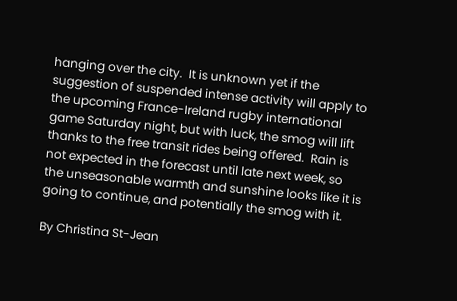hanging over the city.  It is unknown yet if the suggestion of suspended intense activity will apply to the upcoming France-Ireland rugby international game Saturday night, but with luck, the smog will lift thanks to the free transit rides being offered.  Rain is not expected in the forecast until late next week, so the unseasonable warmth and sunshine looks like it is going to continue, and potentially the smog with it.

By Christina St-Jean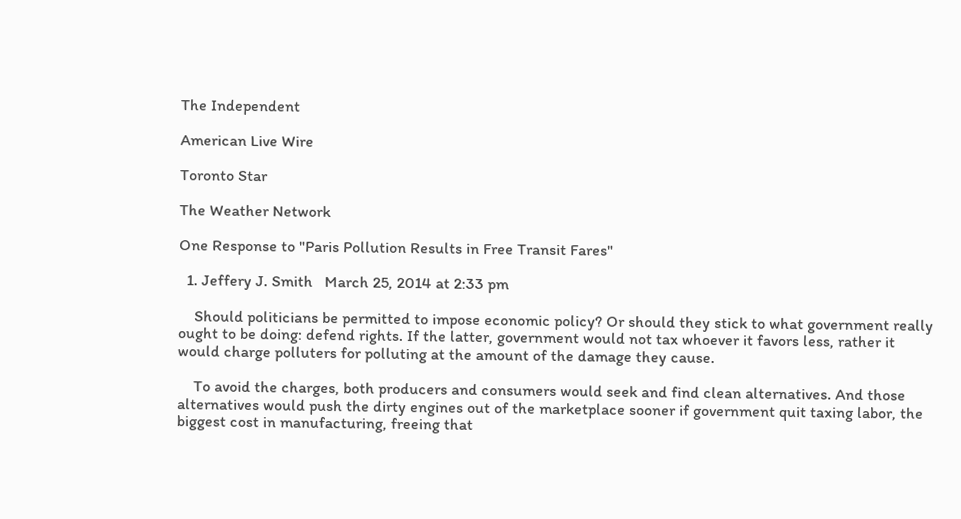The Independent

American Live Wire

Toronto Star

The Weather Network

One Response to "Paris Pollution Results in Free Transit Fares"

  1. Jeffery J. Smith   March 25, 2014 at 2:33 pm

    Should politicians be permitted to impose economic policy? Or should they stick to what government really ought to be doing: defend rights. If the latter, government would not tax whoever it favors less, rather it would charge polluters for polluting at the amount of the damage they cause.

    To avoid the charges, both producers and consumers would seek and find clean alternatives. And those alternatives would push the dirty engines out of the marketplace sooner if government quit taxing labor, the biggest cost in manufacturing, freeing that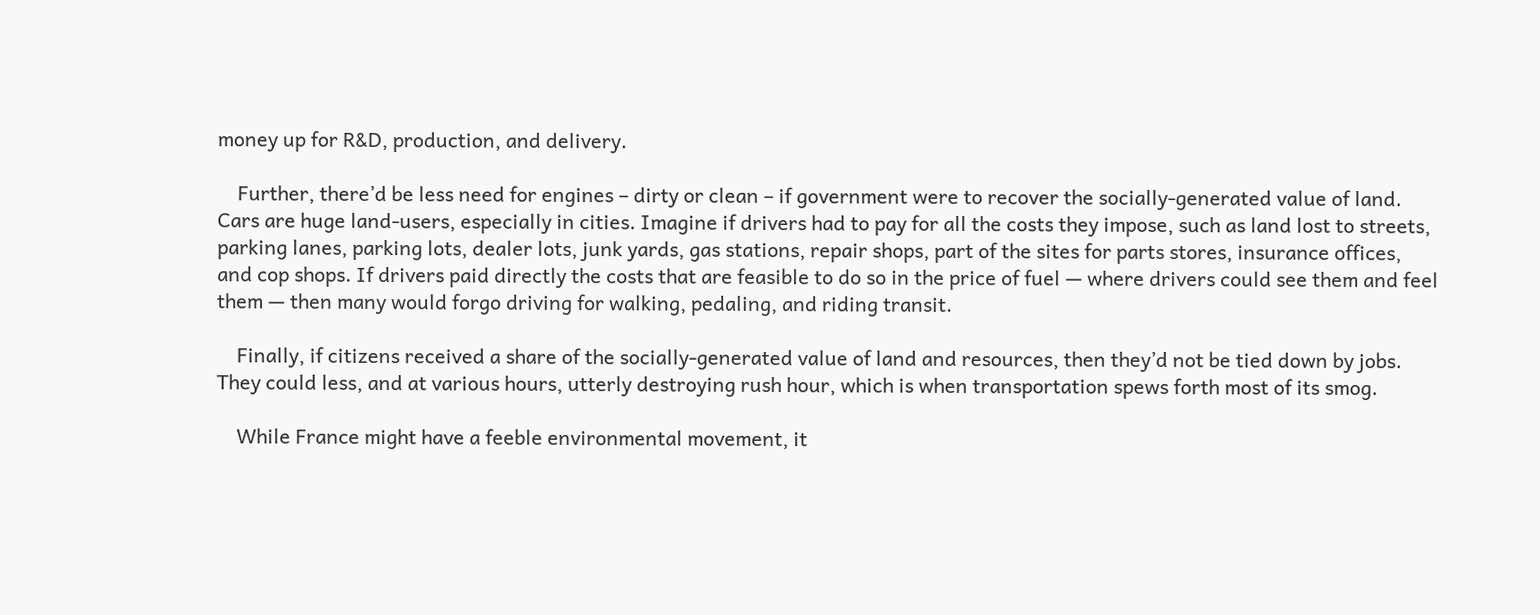money up for R&D, production, and delivery.

    Further, there’d be less need for engines – dirty or clean – if government were to recover the socially-generated value of land. Cars are huge land-users, especially in cities. Imagine if drivers had to pay for all the costs they impose, such as land lost to streets, parking lanes, parking lots, dealer lots, junk yards, gas stations, repair shops, part of the sites for parts stores, insurance offices, and cop shops. If drivers paid directly the costs that are feasible to do so in the price of fuel — where drivers could see them and feel them — then many would forgo driving for walking, pedaling, and riding transit.

    Finally, if citizens received a share of the socially-generated value of land and resources, then they’d not be tied down by jobs. They could less, and at various hours, utterly destroying rush hour, which is when transportation spews forth most of its smog.

    While France might have a feeble environmental movement, it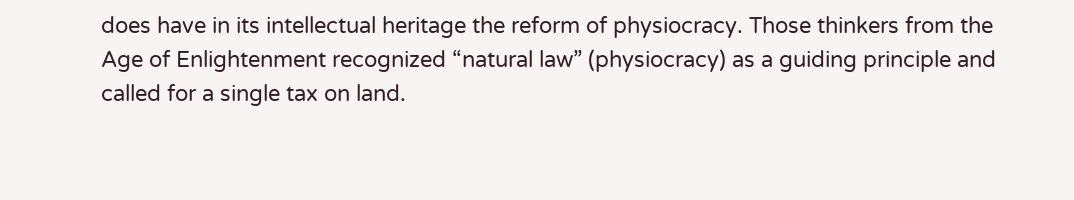does have in its intellectual heritage the reform of physiocracy. Those thinkers from the Age of Enlightenment recognized “natural law” (physiocracy) as a guiding principle and called for a single tax on land.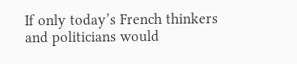If only today’s French thinkers and politicians would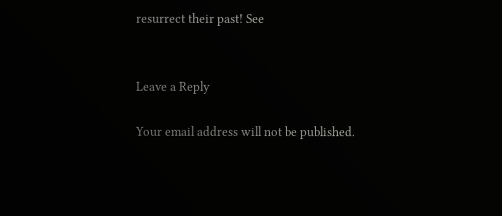resurrect their past! See


Leave a Reply

Your email address will not be published.